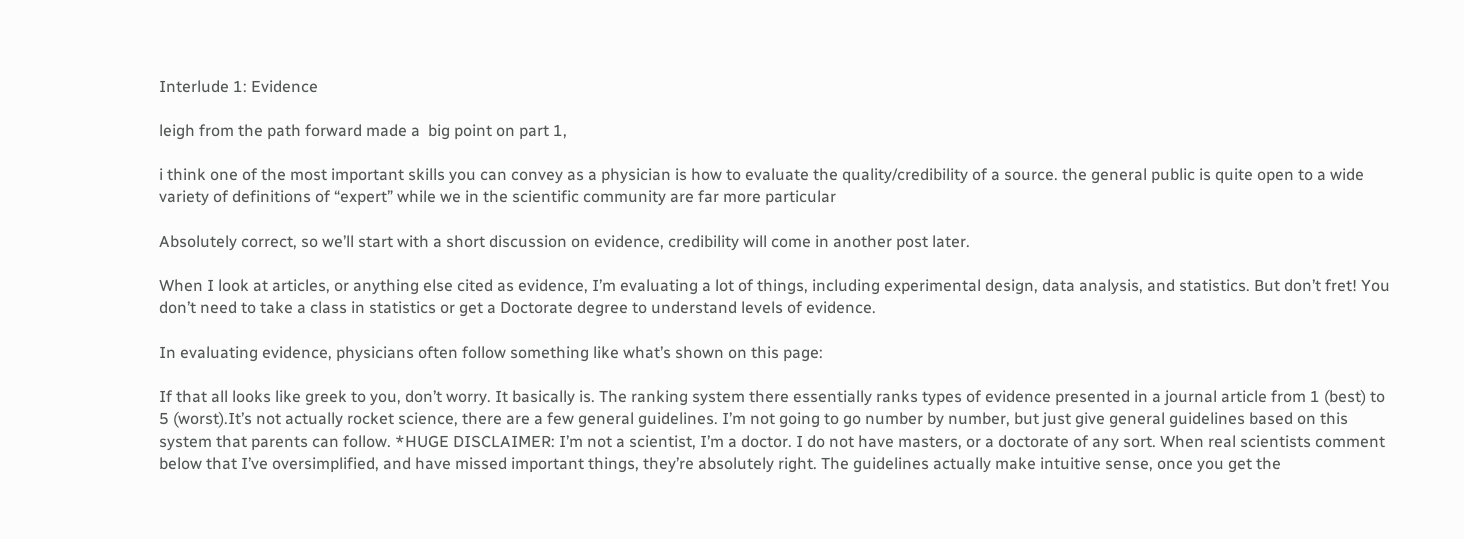Interlude 1: Evidence

leigh from the path forward made a  big point on part 1,

i think one of the most important skills you can convey as a physician is how to evaluate the quality/credibility of a source. the general public is quite open to a wide variety of definitions of “expert” while we in the scientific community are far more particular

Absolutely correct, so we’ll start with a short discussion on evidence, credibility will come in another post later.

When I look at articles, or anything else cited as evidence, I’m evaluating a lot of things, including experimental design, data analysis, and statistics. But don’t fret! You don’t need to take a class in statistics or get a Doctorate degree to understand levels of evidence.

In evaluating evidence, physicians often follow something like what’s shown on this page:

If that all looks like greek to you, don’t worry. It basically is. The ranking system there essentially ranks types of evidence presented in a journal article from 1 (best) to 5 (worst).It’s not actually rocket science, there are a few general guidelines. I’m not going to go number by number, but just give general guidelines based on this system that parents can follow. *HUGE DISCLAIMER: I’m not a scientist, I’m a doctor. I do not have masters, or a doctorate of any sort. When real scientists comment below that I’ve oversimplified, and have missed important things, they’re absolutely right. The guidelines actually make intuitive sense, once you get the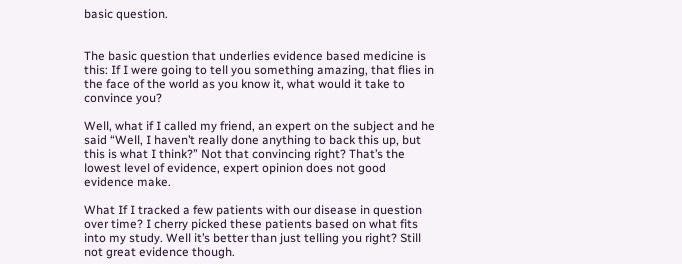basic question.


The basic question that underlies evidence based medicine is this: If I were going to tell you something amazing, that flies in the face of the world as you know it, what would it take to convince you?

Well, what if I called my friend, an expert on the subject and he said “Well, I haven’t really done anything to back this up, but this is what I think?” Not that convincing right? That’s the lowest level of evidence, expert opinion does not good evidence make.

What If I tracked a few patients with our disease in question over time? I cherry picked these patients based on what fits into my study. Well it’s better than just telling you right? Still not great evidence though.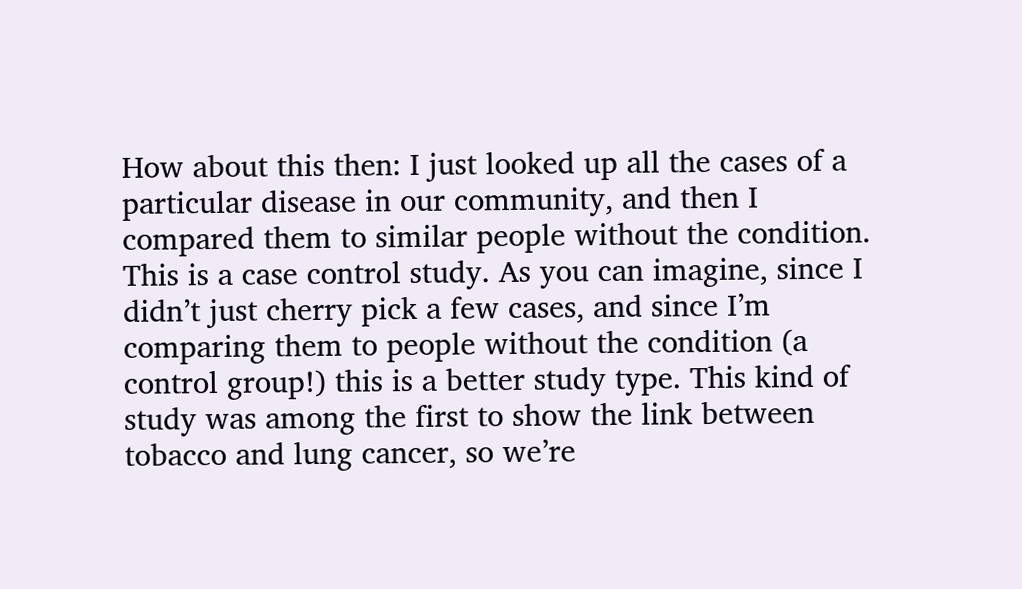How about this then: I just looked up all the cases of a particular disease in our community, and then I compared them to similar people without the condition. This is a case control study. As you can imagine, since I didn’t just cherry pick a few cases, and since I’m comparing them to people without the condition (a control group!) this is a better study type. This kind of study was among the first to show the link between tobacco and lung cancer, so we’re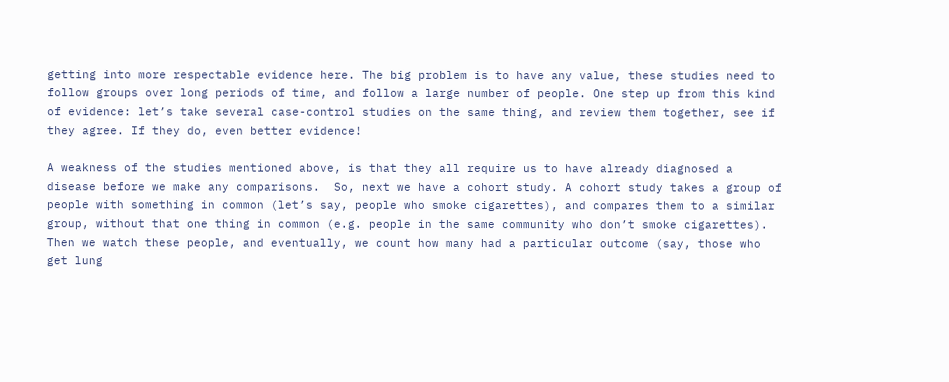getting into more respectable evidence here. The big problem is to have any value, these studies need to follow groups over long periods of time, and follow a large number of people. One step up from this kind of evidence: let’s take several case-control studies on the same thing, and review them together, see if they agree. If they do, even better evidence!

A weakness of the studies mentioned above, is that they all require us to have already diagnosed a disease before we make any comparisons.  So, next we have a cohort study. A cohort study takes a group of people with something in common (let’s say, people who smoke cigarettes), and compares them to a similar group, without that one thing in common (e.g. people in the same community who don’t smoke cigarettes). Then we watch these people, and eventually, we count how many had a particular outcome (say, those who get lung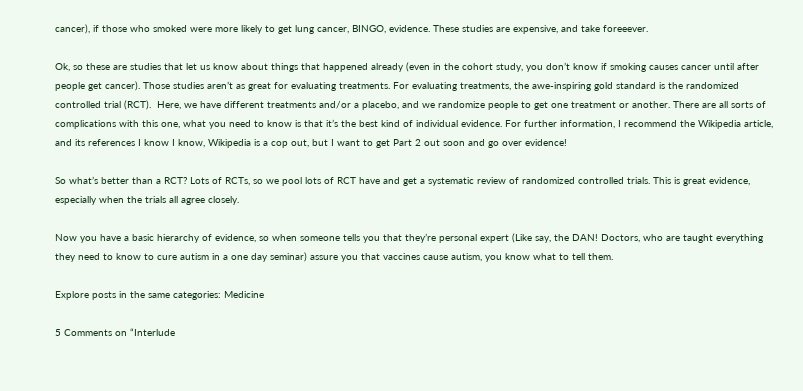cancer), if those who smoked were more likely to get lung cancer, BINGO, evidence. These studies are expensive, and take foreeever.

Ok, so these are studies that let us know about things that happened already (even in the cohort study, you don’t know if smoking causes cancer until after people get cancer). Those studies aren’t as great for evaluating treatments. For evaluating treatments, the awe-inspiring gold standard is the randomized controlled trial (RCT).  Here, we have different treatments and/or a placebo, and we randomize people to get one treatment or another. There are all sorts of complications with this one, what you need to know is that it’s the best kind of individual evidence. For further information, I recommend the Wikipedia article, and its references I know I know, Wikipedia is a cop out, but I want to get Part 2 out soon and go over evidence!

So what’s better than a RCT? Lots of RCTs, so we pool lots of RCT have and get a systematic review of randomized controlled trials. This is great evidence, especially when the trials all agree closely.

Now you have a basic hierarchy of evidence, so when someone tells you that they’re personal expert (Like say, the DAN! Doctors, who are taught everything they need to know to cure autism in a one day seminar) assure you that vaccines cause autism, you know what to tell them.

Explore posts in the same categories: Medicine

5 Comments on “Interlude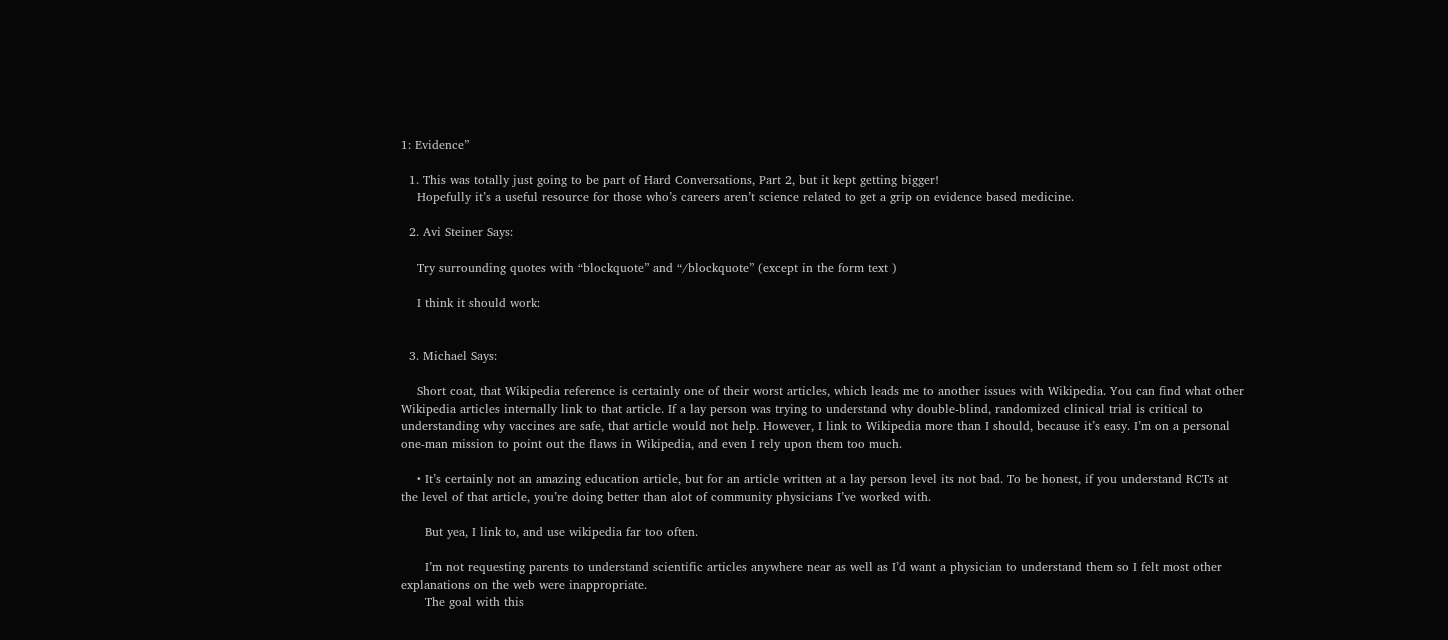1: Evidence”

  1. This was totally just going to be part of Hard Conversations, Part 2, but it kept getting bigger!
    Hopefully it’s a useful resource for those who’s careers aren’t science related to get a grip on evidence based medicine.

  2. Avi Steiner Says:

    Try surrounding quotes with “blockquote” and “/blockquote” (except in the form text )

    I think it should work:


  3. Michael Says:

    Short coat, that Wikipedia reference is certainly one of their worst articles, which leads me to another issues with Wikipedia. You can find what other Wikipedia articles internally link to that article. If a lay person was trying to understand why double-blind, randomized clinical trial is critical to understanding why vaccines are safe, that article would not help. However, I link to Wikipedia more than I should, because it’s easy. I’m on a personal one-man mission to point out the flaws in Wikipedia, and even I rely upon them too much.

    • It’s certainly not an amazing education article, but for an article written at a lay person level its not bad. To be honest, if you understand RCTs at the level of that article, you’re doing better than alot of community physicians I’ve worked with.

      But yea, I link to, and use wikipedia far too often.

      I’m not requesting parents to understand scientific articles anywhere near as well as I’d want a physician to understand them so I felt most other explanations on the web were inappropriate.
      The goal with this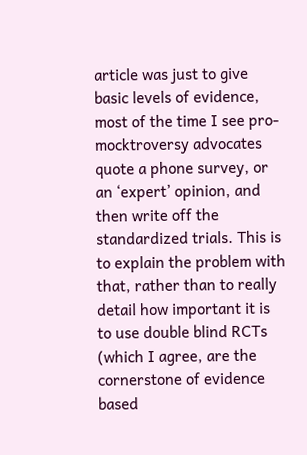article was just to give basic levels of evidence, most of the time I see pro-mocktroversy advocates quote a phone survey, or an ‘expert’ opinion, and then write off the standardized trials. This is to explain the problem with that, rather than to really detail how important it is to use double blind RCTs (which I agree, are the cornerstone of evidence based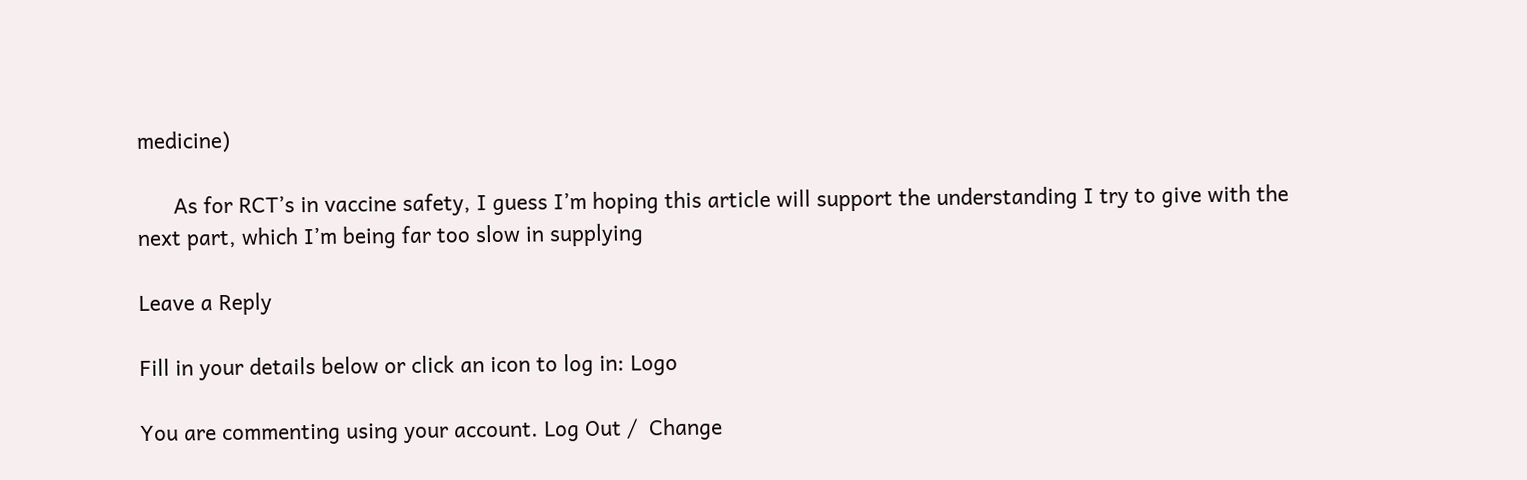medicine)

      As for RCT’s in vaccine safety, I guess I’m hoping this article will support the understanding I try to give with the next part, which I’m being far too slow in supplying

Leave a Reply

Fill in your details below or click an icon to log in: Logo

You are commenting using your account. Log Out /  Change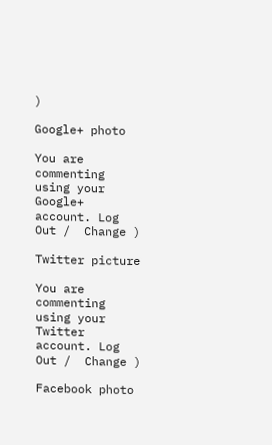)

Google+ photo

You are commenting using your Google+ account. Log Out /  Change )

Twitter picture

You are commenting using your Twitter account. Log Out /  Change )

Facebook photo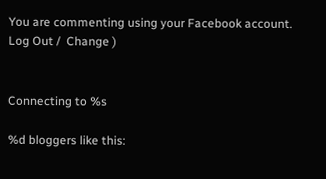You are commenting using your Facebook account. Log Out /  Change )


Connecting to %s

%d bloggers like this: